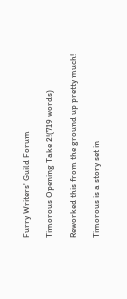Furry Writers' Guild Forum

Timorous Opening Take 2!(719 words)

Reworked this from the ground up pretty much!

Timorous is a story set in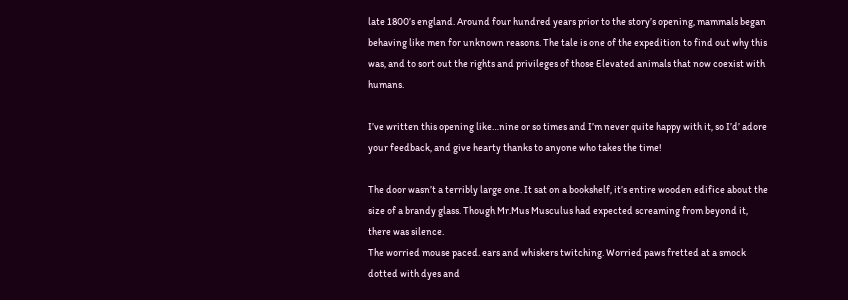late 1800’s england. Around four hundred years prior to the story’s opening, mammals began behaving like men for unknown reasons. The tale is one of the expedition to find out why this was, and to sort out the rights and privileges of those Elevated animals that now coexist with humans.

I’ve written this opening like…nine or so times and I’m never quite happy with it, so I’d’ adore your feedback, and give hearty thanks to anyone who takes the time!

The door wasn’t a terribly large one. It sat on a bookshelf, it’s entire wooden edifice about the size of a brandy glass. Though Mr.Mus Musculus had expected screaming from beyond it, there was silence.
The worried mouse paced. ears and whiskers twitching. Worried paws fretted at a smock dotted with dyes and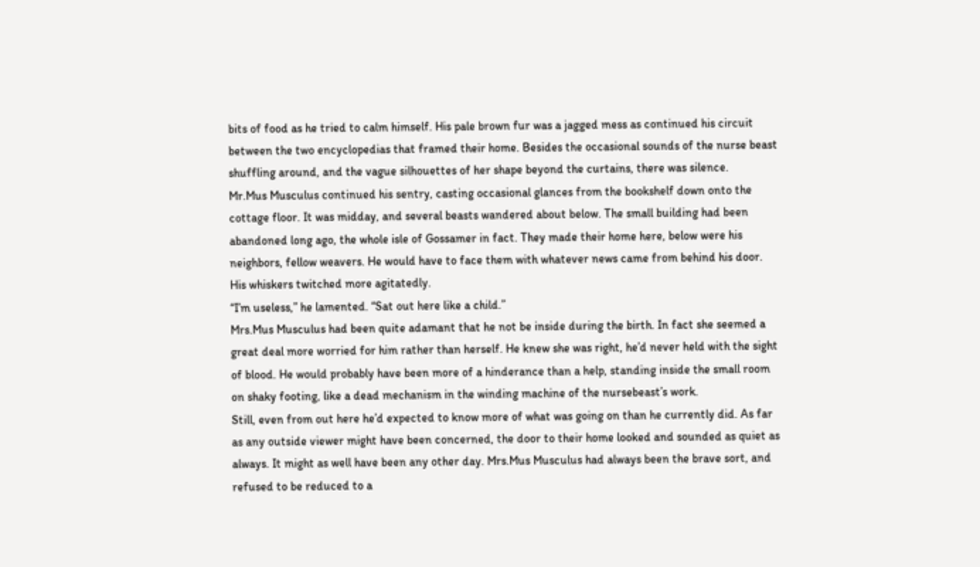bits of food as he tried to calm himself. His pale brown fur was a jagged mess as continued his circuit between the two encyclopedias that framed their home. Besides the occasional sounds of the nurse beast shuffling around, and the vague silhouettes of her shape beyond the curtains, there was silence.
Mr.Mus Musculus continued his sentry, casting occasional glances from the bookshelf down onto the cottage floor. It was midday, and several beasts wandered about below. The small building had been abandoned long ago, the whole isle of Gossamer in fact. They made their home here, below were his neighbors, fellow weavers. He would have to face them with whatever news came from behind his door. His whiskers twitched more agitatedly.
“I’m useless,” he lamented. “Sat out here like a child.”
Mrs.Mus Musculus had been quite adamant that he not be inside during the birth. In fact she seemed a great deal more worried for him rather than herself. He knew she was right, he’d never held with the sight of blood. He would probably have been more of a hinderance than a help, standing inside the small room on shaky footing, like a dead mechanism in the winding machine of the nursebeast’s work.
Still, even from out here he’d expected to know more of what was going on than he currently did. As far as any outside viewer might have been concerned, the door to their home looked and sounded as quiet as always. It might as well have been any other day. Mrs.Mus Musculus had always been the brave sort, and refused to be reduced to a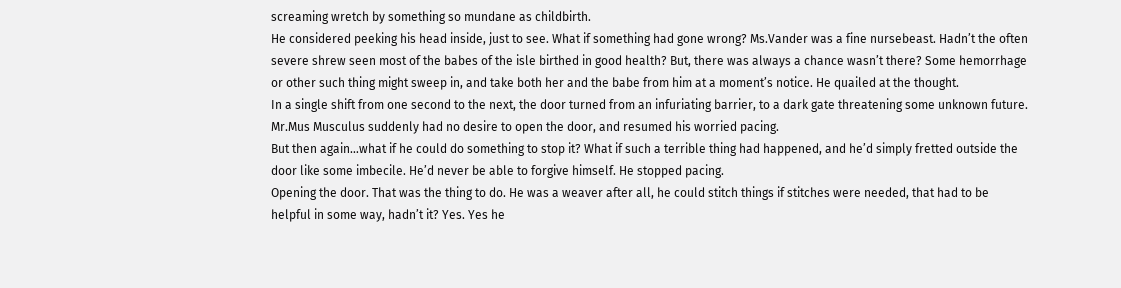screaming wretch by something so mundane as childbirth.
He considered peeking his head inside, just to see. What if something had gone wrong? Ms.Vander was a fine nursebeast. Hadn’t the often severe shrew seen most of the babes of the isle birthed in good health? But, there was always a chance wasn’t there? Some hemorrhage or other such thing might sweep in, and take both her and the babe from him at a moment’s notice. He quailed at the thought.
In a single shift from one second to the next, the door turned from an infuriating barrier, to a dark gate threatening some unknown future. Mr.Mus Musculus suddenly had no desire to open the door, and resumed his worried pacing.
But then again…what if he could do something to stop it? What if such a terrible thing had happened, and he’d simply fretted outside the door like some imbecile. He’d never be able to forgive himself. He stopped pacing.
Opening the door. That was the thing to do. He was a weaver after all, he could stitch things if stitches were needed, that had to be helpful in some way, hadn’t it? Yes. Yes he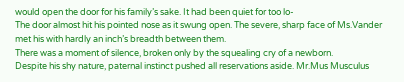would open the door for his family’s sake. It had been quiet for too lo-
The door almost hit his pointed nose as it swung open. The severe, sharp face of Ms.Vander met his with hardly an inch’s breadth between them.
There was a moment of silence, broken only by the squealing cry of a newborn.
Despite his shy nature, paternal instinct pushed all reservations aside. Mr.Mus Musculus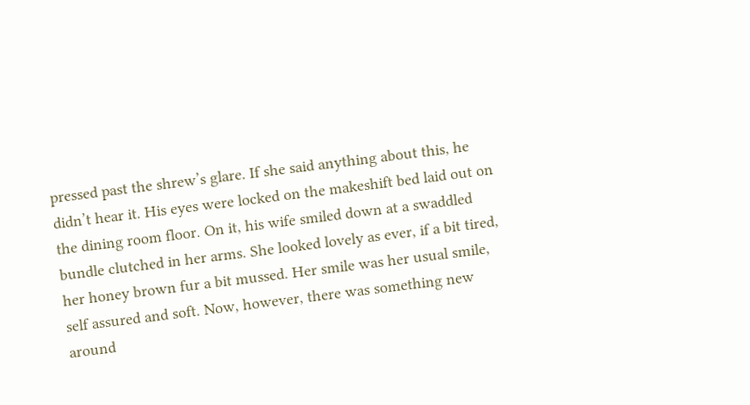pressed past the shrew’s glare. If she said anything about this, he didn’t hear it. His eyes were locked on the makeshift bed laid out on the dining room floor. On it, his wife smiled down at a swaddled bundle clutched in her arms. She looked lovely as ever, if a bit tired, her honey brown fur a bit mussed. Her smile was her usual smile, self assured and soft. Now, however, there was something new around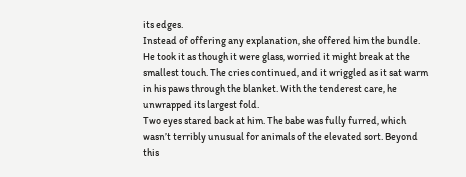its edges.
Instead of offering any explanation, she offered him the bundle. He took it as though it were glass, worried it might break at the smallest touch. The cries continued, and it wriggled as it sat warm in his paws through the blanket. With the tenderest care, he unwrapped its largest fold.
Two eyes stared back at him. The babe was fully furred, which wasn’t terribly unusual for animals of the elevated sort. Beyond this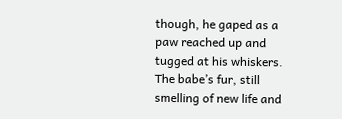though, he gaped as a paw reached up and tugged at his whiskers. The babe’s fur, still smelling of new life and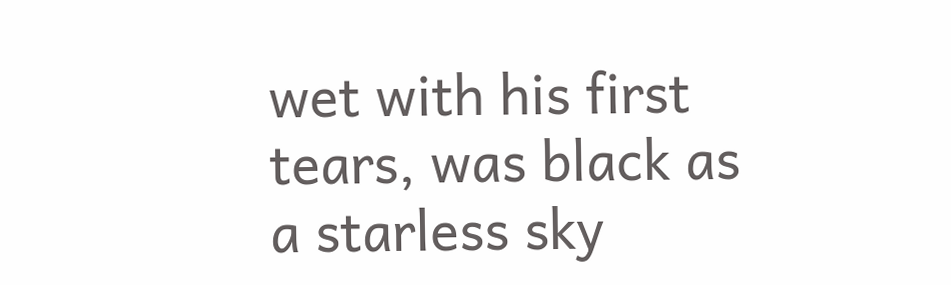wet with his first tears, was black as a starless sky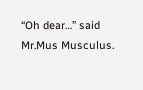“Oh dear…” said Mr.Mus Musculus.